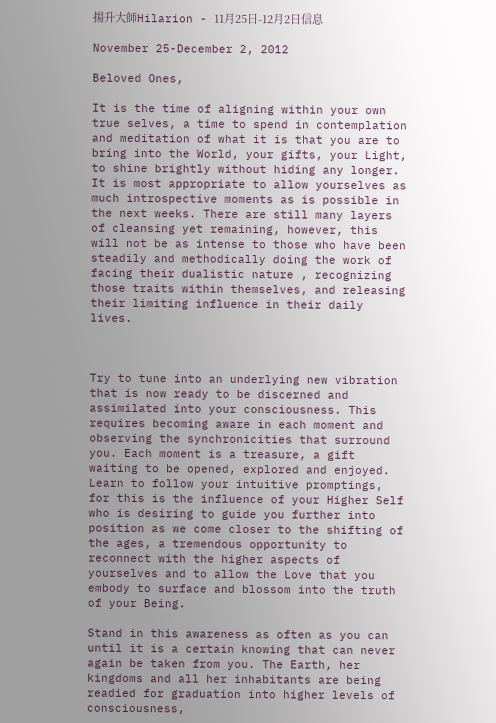揚升大師Hilarion - 11月25日-12月2日信息

November 25-December 2, 2012

Beloved Ones,

It is the time of aligning within your own true selves, a time to spend in contemplation and meditation of what it is that you are to bring into the World, your gifts, your Light, to shine brightly without hiding any longer. It is most appropriate to allow yourselves as much introspective moments as is possible in the next weeks. There are still many layers of cleansing yet remaining, however, this will not be as intense to those who have been steadily and methodically doing the work of facing their dualistic nature , recognizing those traits within themselves, and releasing their limiting influence in their daily lives.



Try to tune into an underlying new vibration that is now ready to be discerned and assimilated into your consciousness. This requires becoming aware in each moment and observing the synchronicities that surround you. Each moment is a treasure, a gift waiting to be opened, explored and enjoyed. Learn to follow your intuitive promptings, for this is the influence of your Higher Self who is desiring to guide you further into position as we come closer to the shifting of the ages, a tremendous opportunity to reconnect with the higher aspects of yourselves and to allow the Love that you embody to surface and blossom into the truth of your Being.

Stand in this awareness as often as you can until it is a certain knowing that can never again be taken from you. The Earth, her kingdoms and all her inhabitants are being readied for graduation into higher levels of consciousness,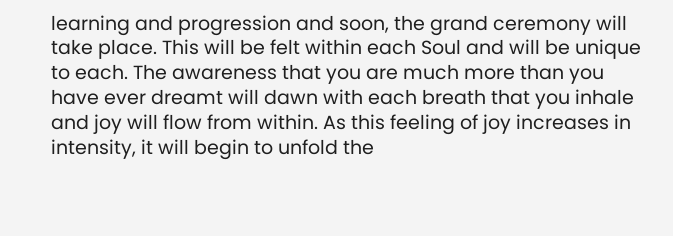learning and progression and soon, the grand ceremony will take place. This will be felt within each Soul and will be unique to each. The awareness that you are much more than you have ever dreamt will dawn with each breath that you inhale and joy will flow from within. As this feeling of joy increases in intensity, it will begin to unfold the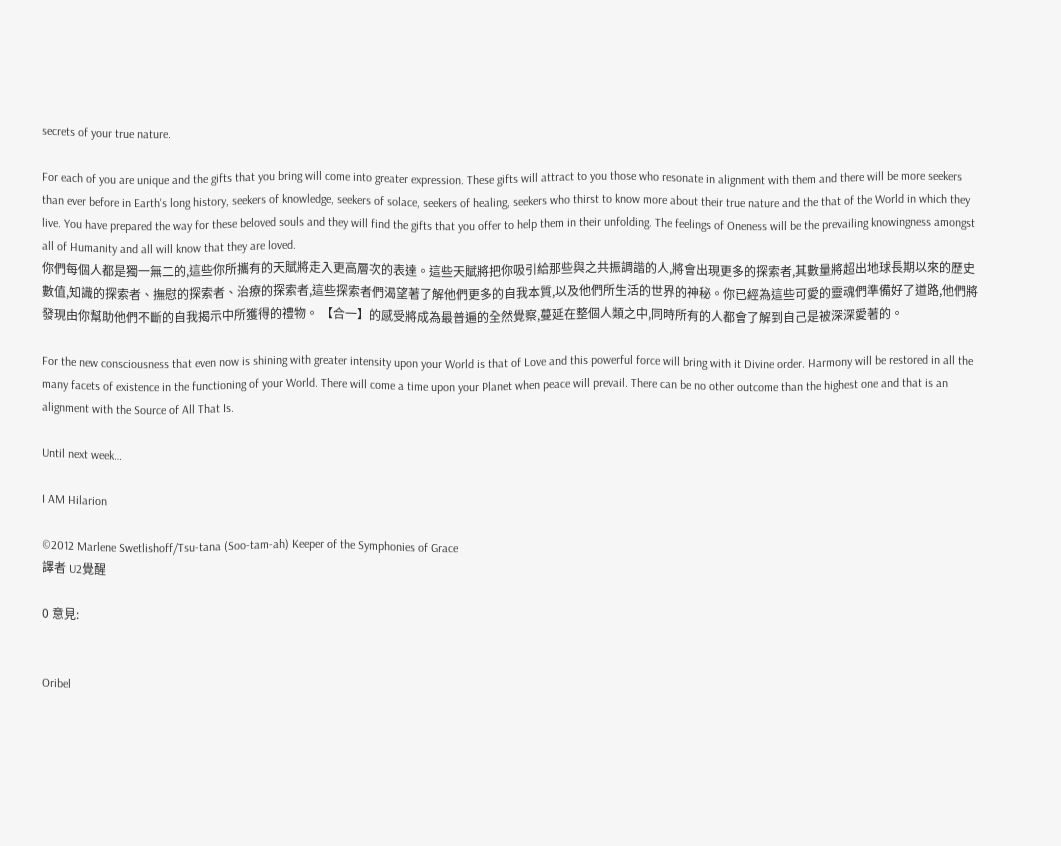secrets of your true nature.

For each of you are unique and the gifts that you bring will come into greater expression. These gifts will attract to you those who resonate in alignment with them and there will be more seekers than ever before in Earth's long history, seekers of knowledge, seekers of solace, seekers of healing, seekers who thirst to know more about their true nature and the that of the World in which they live. You have prepared the way for these beloved souls and they will find the gifts that you offer to help them in their unfolding. The feelings of Oneness will be the prevailing knowingness amongst all of Humanity and all will know that they are loved.
你們每個人都是獨一無二的,這些你所攜有的天賦將走入更高層次的表達。這些天賦將把你吸引給那些與之共振調諧的人,將會出現更多的探索者,其數量將超出地球長期以來的歷史數值,知識的探索者、撫慰的探索者、治療的探索者,這些探索者們渴望著了解他們更多的自我本質,以及他們所生活的世界的神秘。你已經為這些可愛的靈魂們準備好了道路,他們將發現由你幫助他們不斷的自我揭示中所獲得的禮物。 【合一】的感受將成為最普遍的全然覺察,蔓延在整個人類之中,同時所有的人都會了解到自己是被深深愛著的。

For the new consciousness that even now is shining with greater intensity upon your World is that of Love and this powerful force will bring with it Divine order. Harmony will be restored in all the many facets of existence in the functioning of your World. There will come a time upon your Planet when peace will prevail. There can be no other outcome than the highest one and that is an alignment with the Source of All That Is.

Until next week…

I AM Hilarion

©2012 Marlene Swetlishoff/Tsu-tana (Soo-tam-ah) Keeper of the Symphonies of Grace
譯者 U2覺醒

0 意見:


Oribel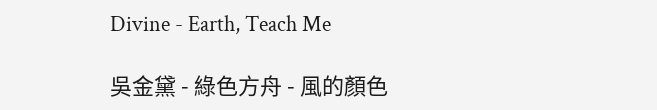Divine - Earth, Teach Me

吳金黛 - 綠色方舟 - 風的顏色